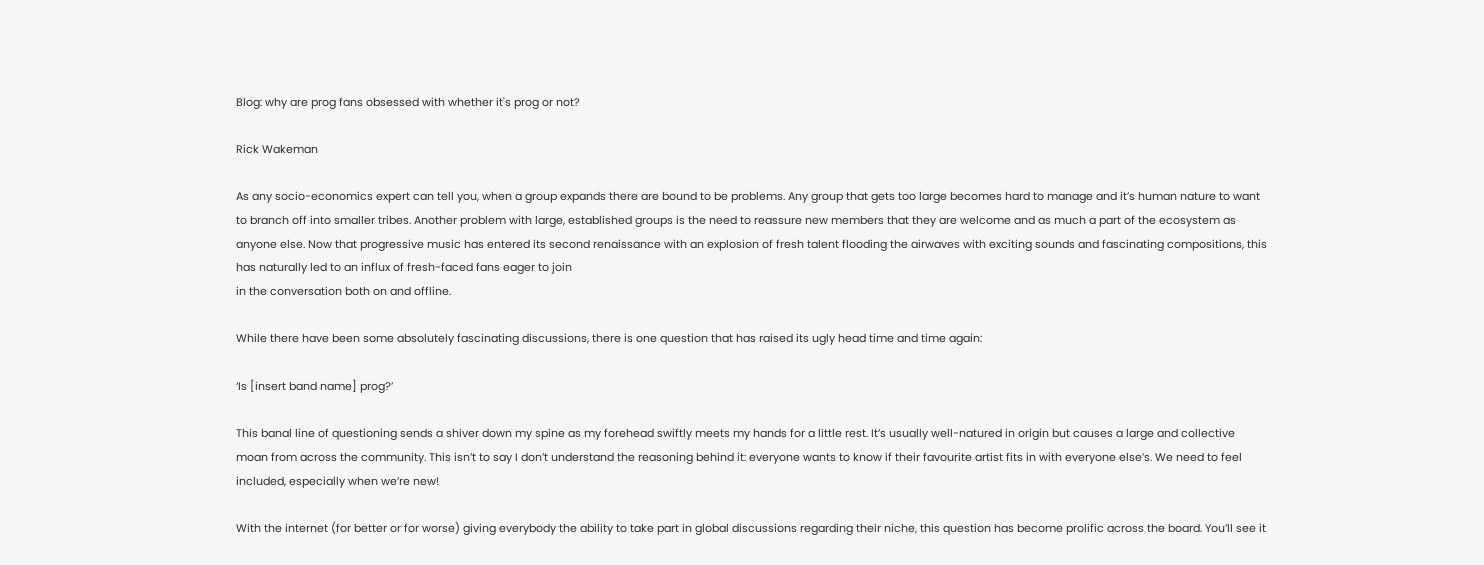Blog: why are prog fans obsessed with whether it's prog or not?

Rick Wakeman

As any socio-economics expert can tell you, when a group expands there are bound to be problems. Any group that gets too large becomes hard to manage and it’s human nature to want to branch off into smaller tribes. Another problem with large, established groups is the need to reassure new members that they are welcome and as much a part of the ecosystem as anyone else. Now that progressive music has entered its second renaissance with an explosion of fresh talent flooding the airwaves with exciting sounds and fascinating compositions, this has naturally led to an influx of fresh-faced fans eager to join
in the conversation both on and offline.

While there have been some absolutely fascinating discussions, there is one question that has raised its ugly head time and time again:

‘Is [insert band name] prog?’

This banal line of questioning sends a shiver down my spine as my forehead swiftly meets my hands for a little rest. It’s usually well-natured in origin but causes a large and collective moan from across the community. This isn’t to say I don’t understand the reasoning behind it: everyone wants to know if their favourite artist fits in with everyone else’s. We need to feel included, especially when we’re new!

With the internet (for better or for worse) giving everybody the ability to take part in global discussions regarding their niche, this question has become prolific across the board. You’ll see it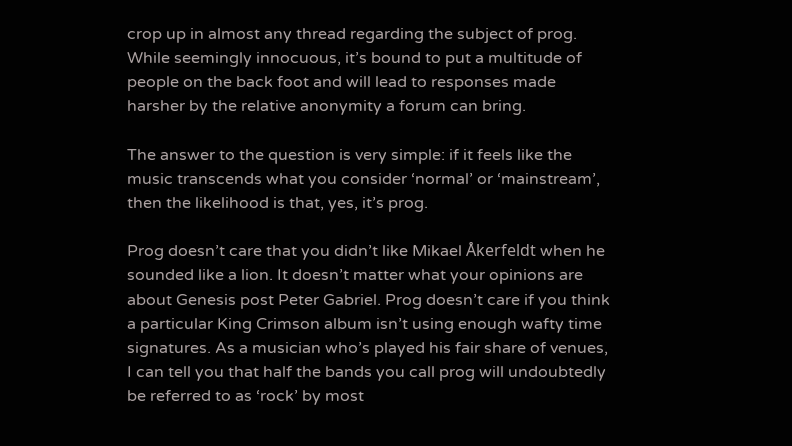crop up in almost any thread regarding the subject of prog. While seemingly innocuous, it’s bound to put a multitude of people on the back foot and will lead to responses made harsher by the relative anonymity a forum can bring.

The answer to the question is very simple: if it feels like the music transcends what you consider ‘normal’ or ‘mainstream’, then the likelihood is that, yes, it’s prog.

Prog doesn’t care that you didn’t like Mikael Åkerfeldt when he sounded like a lion. It doesn’t matter what your opinions are about Genesis post Peter Gabriel. Prog doesn’t care if you think a particular King Crimson album isn’t using enough wafty time signatures. As a musician who’s played his fair share of venues, I can tell you that half the bands you call prog will undoubtedly be referred to as ‘rock’ by most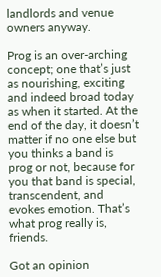landlords and venue owners anyway.

Prog is an over-arching concept; one that’s just as nourishing, exciting and indeed broad today as when it started. At the end of the day, it doesn’t matter if no one else but you thinks a band is prog or not, because for you that band is special, transcendent, and evokes emotion. That’s what prog really is, friends.

Got an opinion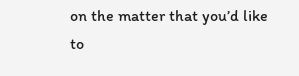on the matter that you’d like to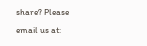share? Please email us at: